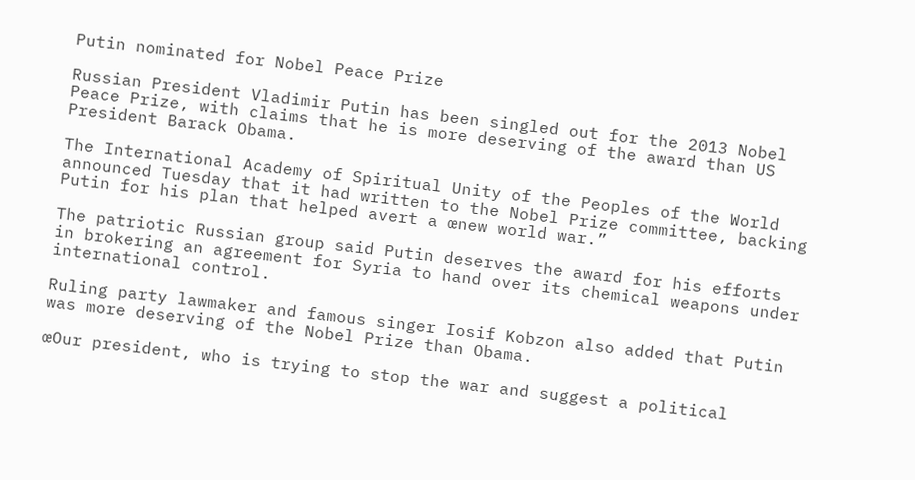Putin nominated for Nobel Peace Prize

Russian President Vladimir Putin has been singled out for the 2013 Nobel Peace Prize, with claims that he is more deserving of the award than US President Barack Obama.

The International Academy of Spiritual Unity of the Peoples of the World announced Tuesday that it had written to the Nobel Prize committee, backing Putin for his plan that helped avert a œnew world war.”

The patriotic Russian group said Putin deserves the award for his efforts in brokering an agreement for Syria to hand over its chemical weapons under international control.

Ruling party lawmaker and famous singer Iosif Kobzon also added that Putin was more deserving of the Nobel Prize than Obama.

œOur president, who is trying to stop the war and suggest a political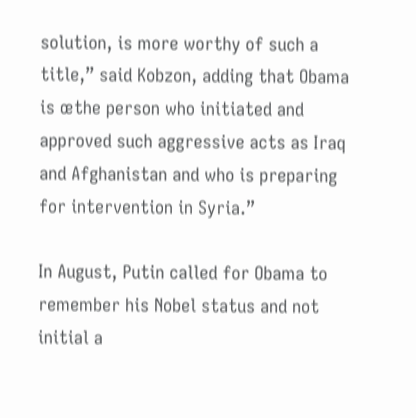solution, is more worthy of such a title,” said Kobzon, adding that Obama is œthe person who initiated and approved such aggressive acts as Iraq and Afghanistan and who is preparing for intervention in Syria.”

In August, Putin called for Obama to remember his Nobel status and not initial a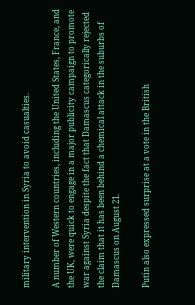military intervention in Syria to avoid casualties.

A number of Western countries, including the United States, France, and the UK, were quick to engage in a major publicity campaign to promote war against Syria despite the fact that Damascus categorically rejected the claim that it has been behind a chemical attack in the suburbs of Damascus on August 21.

Putin also expressed surprise at a vote in the British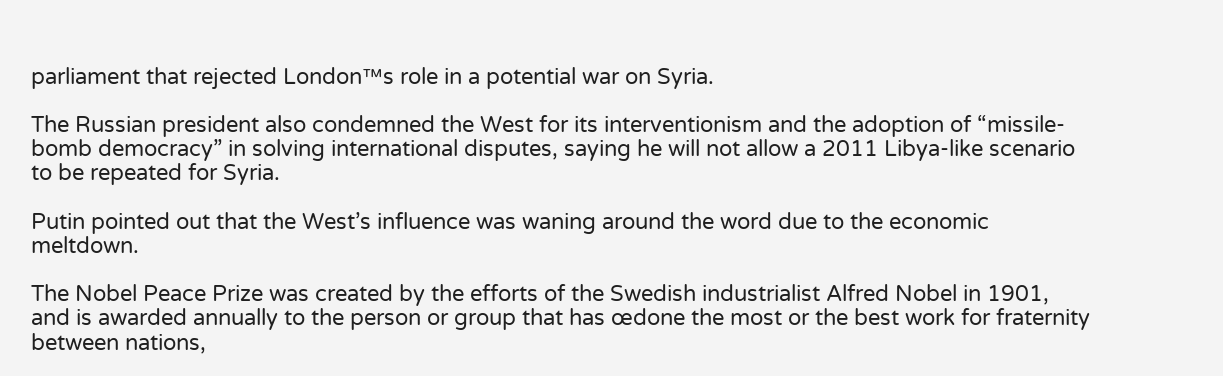parliament that rejected London™s role in a potential war on Syria.

The Russian president also condemned the West for its interventionism and the adoption of “missile-bomb democracy” in solving international disputes, saying he will not allow a 2011 Libya-like scenario to be repeated for Syria.

Putin pointed out that the West’s influence was waning around the word due to the economic meltdown.

The Nobel Peace Prize was created by the efforts of the Swedish industrialist Alfred Nobel in 1901, and is awarded annually to the person or group that has œdone the most or the best work for fraternity between nations,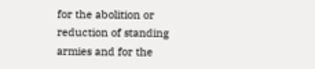for the abolition or reduction of standing armies and for the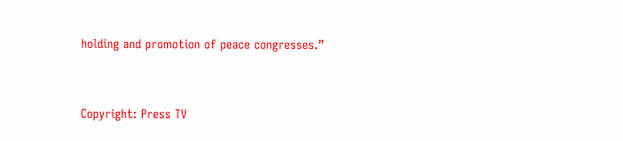holding and promotion of peace congresses.”


Copyright: Press TV